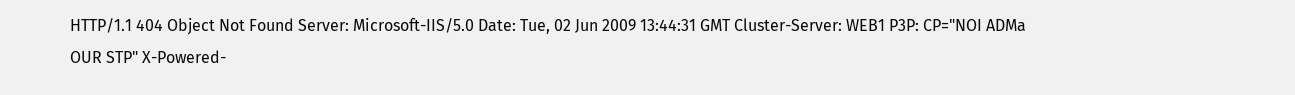HTTP/1.1 404 Object Not Found Server: Microsoft-IIS/5.0 Date: Tue, 02 Jun 2009 13:44:31 GMT Cluster-Server: WEB1 P3P: CP="NOI ADMa OUR STP" X-Powered-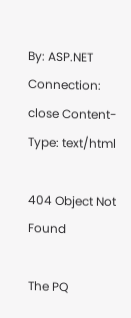By: ASP.NET Connection: close Content-Type: text/html

404 Object Not Found

The PQ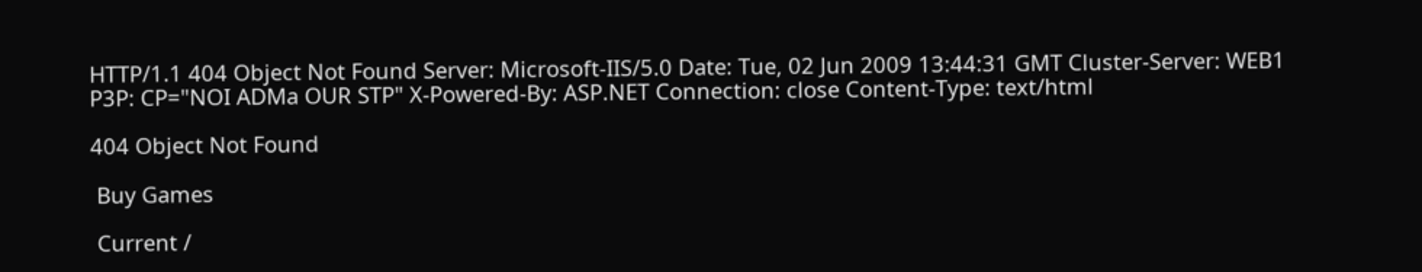HTTP/1.1 404 Object Not Found Server: Microsoft-IIS/5.0 Date: Tue, 02 Jun 2009 13:44:31 GMT Cluster-Server: WEB1 P3P: CP="NOI ADMa OUR STP" X-Powered-By: ASP.NET Connection: close Content-Type: text/html

404 Object Not Found

 Buy Games

 Current /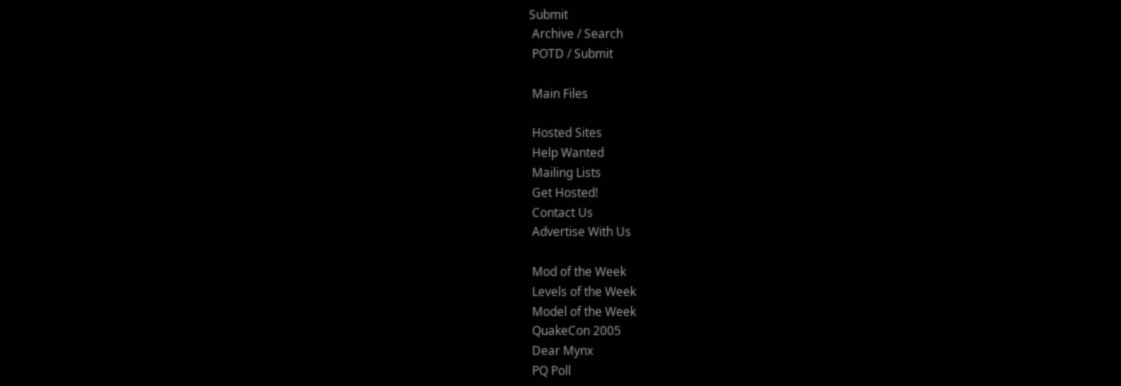Submit
 Archive / Search
 POTD / Submit

 Main Files

 Hosted Sites
 Help Wanted
 Mailing Lists
 Get Hosted!
 Contact Us
 Advertise With Us

 Mod of the Week
 Levels of the Week
 Model of the Week
 QuakeCon 2005
 Dear Mynx
 PQ Poll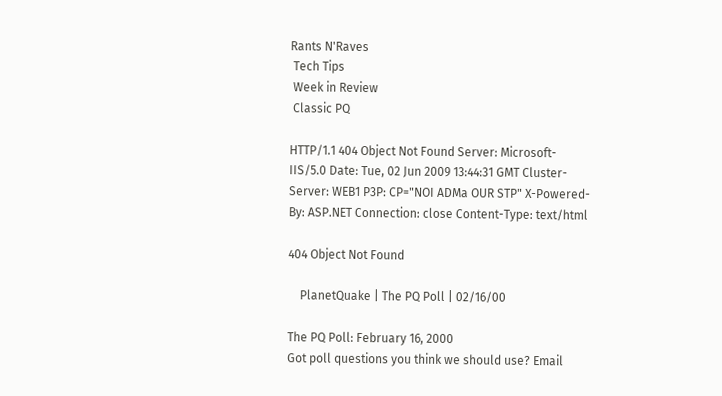Rants N'Raves
 Tech Tips
 Week in Review
 Classic PQ

HTTP/1.1 404 Object Not Found Server: Microsoft-IIS/5.0 Date: Tue, 02 Jun 2009 13:44:31 GMT Cluster-Server: WEB1 P3P: CP="NOI ADMa OUR STP" X-Powered-By: ASP.NET Connection: close Content-Type: text/html

404 Object Not Found

    PlanetQuake | The PQ Poll | 02/16/00

The PQ Poll: February 16, 2000
Got poll questions you think we should use? Email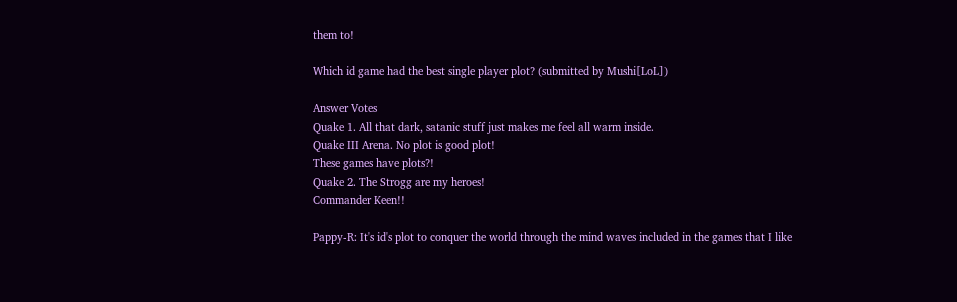them to!

Which id game had the best single player plot? (submitted by Mushi[LoL])

Answer Votes
Quake 1. All that dark, satanic stuff just makes me feel all warm inside.
Quake III Arena. No plot is good plot!
These games have plots?!
Quake 2. The Strogg are my heroes!
Commander Keen!!

Pappy-R: It's id's plot to conquer the world through the mind waves included in the games that I like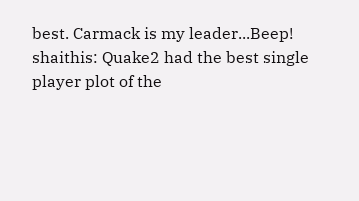best. Carmack is my leader...Beep!
shaithis: Quake2 had the best single player plot of the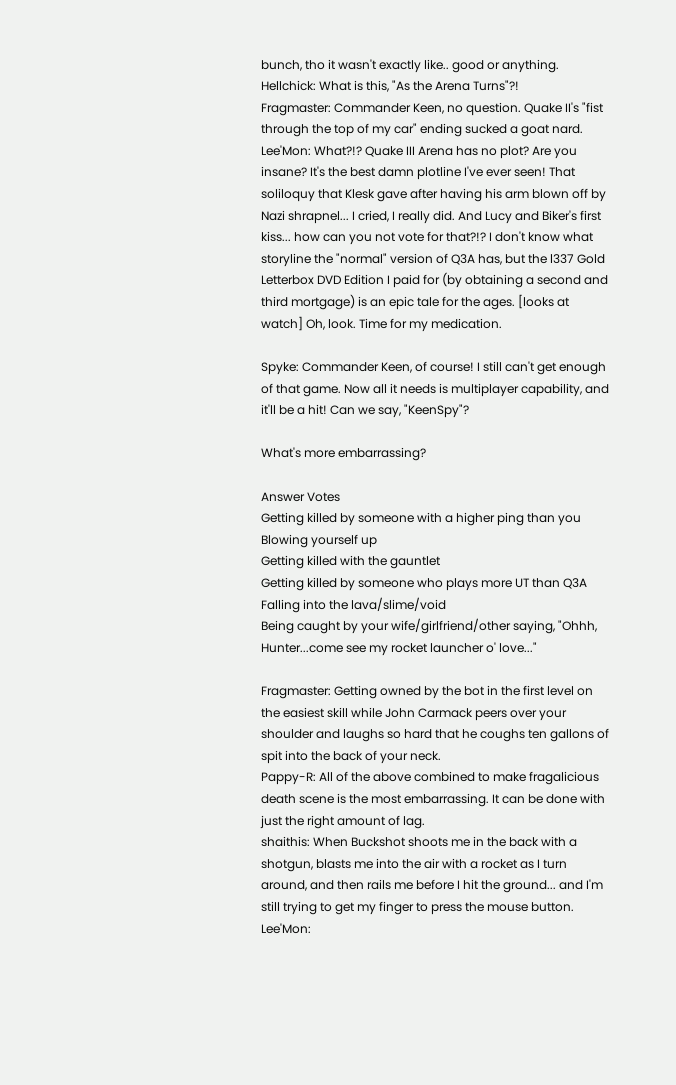bunch, tho it wasn't exactly like.. good or anything.
Hellchick: What is this, "As the Arena Turns"?!
Fragmaster: Commander Keen, no question. Quake II's "fist through the top of my car" ending sucked a goat nard.
Lee'Mon: What?!? Quake III Arena has no plot? Are you insane? It's the best damn plotline I've ever seen! That soliloquy that Klesk gave after having his arm blown off by Nazi shrapnel... I cried, I really did. And Lucy and Biker's first kiss... how can you not vote for that?!? I don't know what storyline the "normal" version of Q3A has, but the l337 Gold Letterbox DVD Edition I paid for (by obtaining a second and third mortgage) is an epic tale for the ages. [looks at watch] Oh, look. Time for my medication.

Spyke: Commander Keen, of course! I still can't get enough of that game. Now all it needs is multiplayer capability, and it'll be a hit! Can we say, "KeenSpy"?

What's more embarrassing?

Answer Votes
Getting killed by someone with a higher ping than you
Blowing yourself up
Getting killed with the gauntlet
Getting killed by someone who plays more UT than Q3A
Falling into the lava/slime/void
Being caught by your wife/girlfriend/other saying, "Ohhh, Hunter...come see my rocket launcher o' love..."

Fragmaster: Getting owned by the bot in the first level on the easiest skill while John Carmack peers over your shoulder and laughs so hard that he coughs ten gallons of spit into the back of your neck.
Pappy-R: All of the above combined to make fragalicious death scene is the most embarrassing. It can be done with just the right amount of lag.
shaithis: When Buckshot shoots me in the back with a shotgun, blasts me into the air with a rocket as I turn around, and then rails me before I hit the ground... and I'm still trying to get my finger to press the mouse button.
Lee'Mon: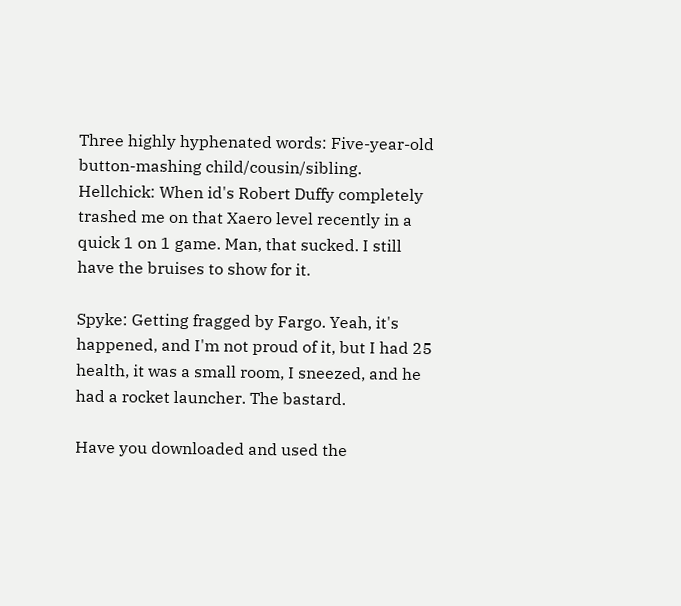Three highly hyphenated words: Five-year-old button-mashing child/cousin/sibling.
Hellchick: When id's Robert Duffy completely trashed me on that Xaero level recently in a quick 1 on 1 game. Man, that sucked. I still have the bruises to show for it.

Spyke: Getting fragged by Fargo. Yeah, it's happened, and I'm not proud of it, but I had 25 health, it was a small room, I sneezed, and he had a rocket launcher. The bastard.

Have you downloaded and used the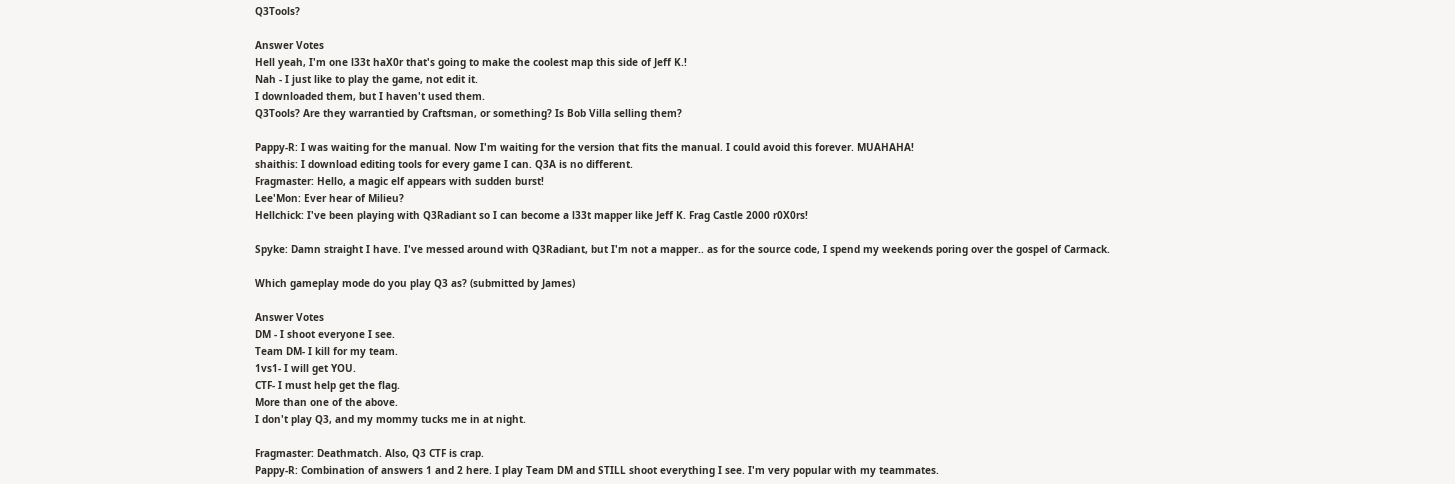Q3Tools?

Answer Votes
Hell yeah, I'm one l33t haX0r that's going to make the coolest map this side of Jeff K.!
Nah - I just like to play the game, not edit it.
I downloaded them, but I haven't used them.
Q3Tools? Are they warrantied by Craftsman, or something? Is Bob Villa selling them?

Pappy-R: I was waiting for the manual. Now I'm waiting for the version that fits the manual. I could avoid this forever. MUAHAHA!
shaithis: I download editing tools for every game I can. Q3A is no different.
Fragmaster: Hello, a magic elf appears with sudden burst!
Lee'Mon: Ever hear of Milieu?
Hellchick: I've been playing with Q3Radiant so I can become a l33t mapper like Jeff K. Frag Castle 2000 r0X0rs!

Spyke: Damn straight I have. I've messed around with Q3Radiant, but I'm not a mapper.. as for the source code, I spend my weekends poring over the gospel of Carmack.

Which gameplay mode do you play Q3 as? (submitted by James)

Answer Votes
DM - I shoot everyone I see.
Team DM- I kill for my team.
1vs1- I will get YOU.
CTF- I must help get the flag.
More than one of the above.
I don't play Q3, and my mommy tucks me in at night.

Fragmaster: Deathmatch. Also, Q3 CTF is crap.
Pappy-R: Combination of answers 1 and 2 here. I play Team DM and STILL shoot everything I see. I'm very popular with my teammates.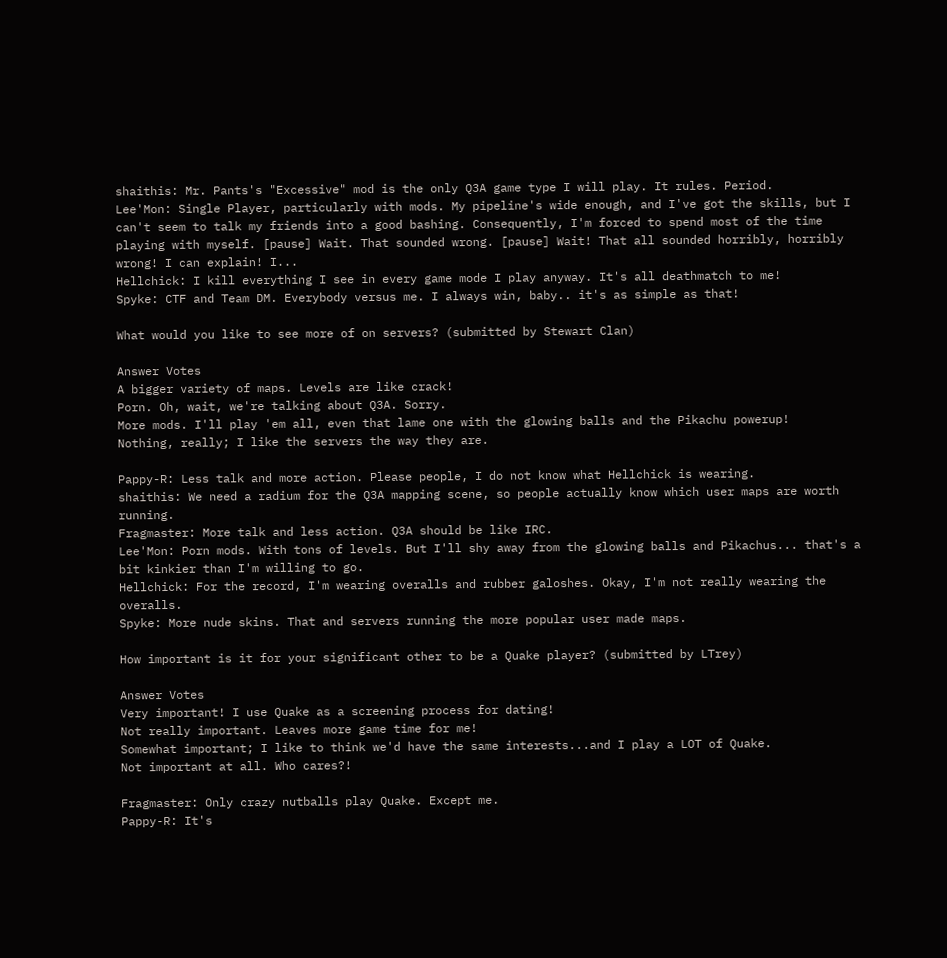shaithis: Mr. Pants's "Excessive" mod is the only Q3A game type I will play. It rules. Period.
Lee'Mon: Single Player, particularly with mods. My pipeline's wide enough, and I've got the skills, but I can't seem to talk my friends into a good bashing. Consequently, I'm forced to spend most of the time playing with myself. [pause] Wait. That sounded wrong. [pause] Wait! That all sounded horribly, horribly wrong! I can explain! I...
Hellchick: I kill everything I see in every game mode I play anyway. It's all deathmatch to me!
Spyke: CTF and Team DM. Everybody versus me. I always win, baby.. it's as simple as that!

What would you like to see more of on servers? (submitted by Stewart Clan)

Answer Votes
A bigger variety of maps. Levels are like crack!
Porn. Oh, wait, we're talking about Q3A. Sorry.
More mods. I'll play 'em all, even that lame one with the glowing balls and the Pikachu powerup!
Nothing, really; I like the servers the way they are.

Pappy-R: Less talk and more action. Please people, I do not know what Hellchick is wearing.
shaithis: We need a radium for the Q3A mapping scene, so people actually know which user maps are worth running.
Fragmaster: More talk and less action. Q3A should be like IRC.
Lee'Mon: Porn mods. With tons of levels. But I'll shy away from the glowing balls and Pikachus... that's a bit kinkier than I'm willing to go.
Hellchick: For the record, I'm wearing overalls and rubber galoshes. Okay, I'm not really wearing the overalls.
Spyke: More nude skins. That and servers running the more popular user made maps.

How important is it for your significant other to be a Quake player? (submitted by LTrey)

Answer Votes
Very important! I use Quake as a screening process for dating!
Not really important. Leaves more game time for me!
Somewhat important; I like to think we'd have the same interests...and I play a LOT of Quake.
Not important at all. Who cares?!

Fragmaster: Only crazy nutballs play Quake. Except me.
Pappy-R: It's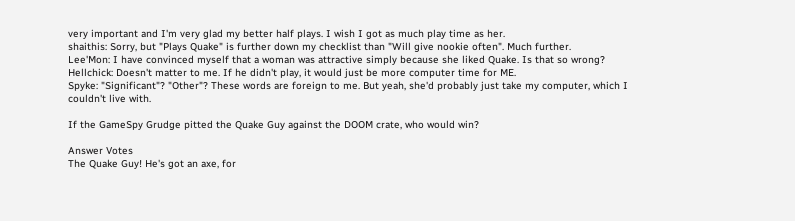very important and I'm very glad my better half plays. I wish I got as much play time as her.
shaithis: Sorry, but "Plays Quake" is further down my checklist than "Will give nookie often". Much further.
Lee'Mon: I have convinced myself that a woman was attractive simply because she liked Quake. Is that so wrong?
Hellchick: Doesn't matter to me. If he didn't play, it would just be more computer time for ME.
Spyke: "Significant"? "Other"? These words are foreign to me. But yeah, she'd probably just take my computer, which I couldn't live with.

If the GameSpy Grudge pitted the Quake Guy against the DOOM crate, who would win?

Answer Votes
The Quake Guy! He's got an axe, for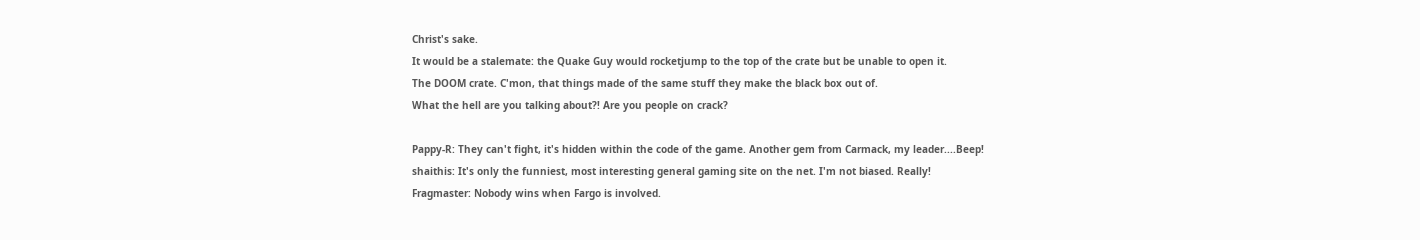Christ's sake.
It would be a stalemate: the Quake Guy would rocketjump to the top of the crate but be unable to open it.
The DOOM crate. C'mon, that things made of the same stuff they make the black box out of.
What the hell are you talking about?! Are you people on crack?

Pappy-R: They can't fight, it's hidden within the code of the game. Another gem from Carmack, my leader....Beep!
shaithis: It's only the funniest, most interesting general gaming site on the net. I'm not biased. Really!
Fragmaster: Nobody wins when Fargo is involved.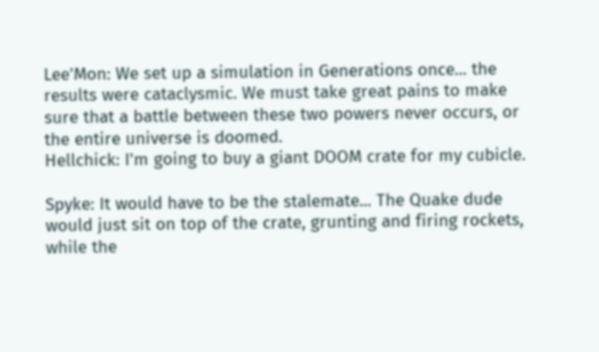Lee'Mon: We set up a simulation in Generations once... the results were cataclysmic. We must take great pains to make sure that a battle between these two powers never occurs, or the entire universe is doomed.
Hellchick: I'm going to buy a giant DOOM crate for my cubicle.

Spyke: It would have to be the stalemate... The Quake dude would just sit on top of the crate, grunting and firing rockets, while the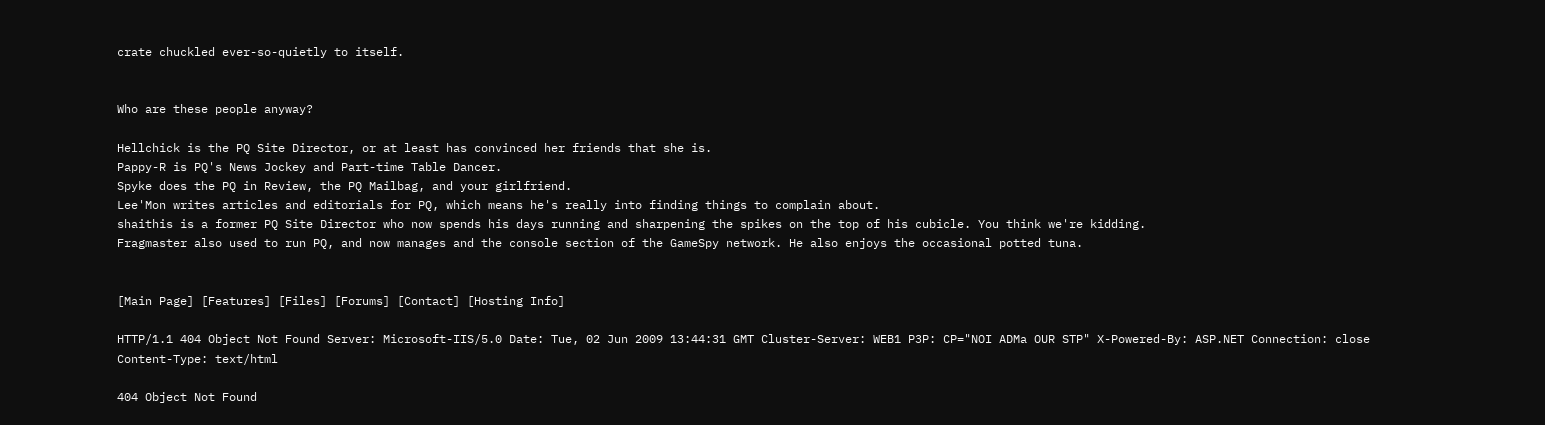crate chuckled ever-so-quietly to itself.


Who are these people anyway?

Hellchick is the PQ Site Director, or at least has convinced her friends that she is.
Pappy-R is PQ's News Jockey and Part-time Table Dancer.
Spyke does the PQ in Review, the PQ Mailbag, and your girlfriend.
Lee'Mon writes articles and editorials for PQ, which means he's really into finding things to complain about.
shaithis is a former PQ Site Director who now spends his days running and sharpening the spikes on the top of his cubicle. You think we're kidding.
Fragmaster also used to run PQ, and now manages and the console section of the GameSpy network. He also enjoys the occasional potted tuna.


[Main Page] [Features] [Files] [Forums] [Contact] [Hosting Info]

HTTP/1.1 404 Object Not Found Server: Microsoft-IIS/5.0 Date: Tue, 02 Jun 2009 13:44:31 GMT Cluster-Server: WEB1 P3P: CP="NOI ADMa OUR STP" X-Powered-By: ASP.NET Connection: close Content-Type: text/html

404 Object Not Found